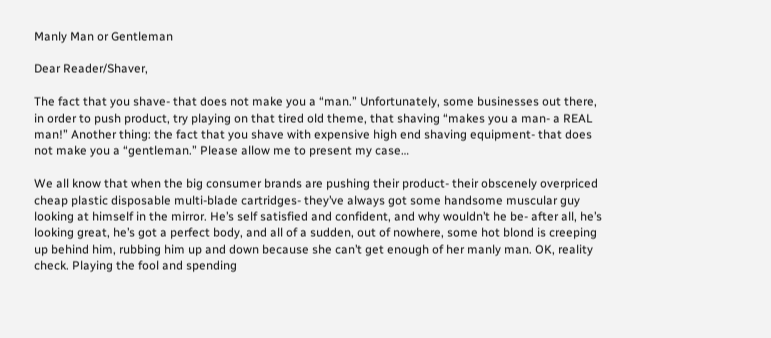Manly Man or Gentleman

Dear Reader/Shaver,

The fact that you shave- that does not make you a “man.” Unfortunately, some businesses out there, in order to push product, try playing on that tired old theme, that shaving “makes you a man- a REAL man!” Another thing: the fact that you shave with expensive high end shaving equipment- that does not make you a “gentleman.” Please allow me to present my case…

We all know that when the big consumer brands are pushing their product- their obscenely overpriced cheap plastic disposable multi-blade cartridges- they’ve always got some handsome muscular guy looking at himself in the mirror. He’s self satisfied and confident, and why wouldn’t he be- after all, he’s looking great, he’s got a perfect body, and all of a sudden, out of nowhere, some hot blond is creeping up behind him, rubbing him up and down because she can’t get enough of her manly man. OK, reality check. Playing the fool and spending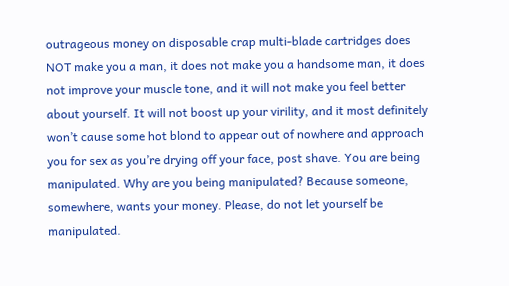outrageous money on disposable crap multi-blade cartridges does NOT make you a man, it does not make you a handsome man, it does not improve your muscle tone, and it will not make you feel better about yourself. It will not boost up your virility, and it most definitely won’t cause some hot blond to appear out of nowhere and approach you for sex as you’re drying off your face, post shave. You are being manipulated. Why are you being manipulated? Because someone, somewhere, wants your money. Please, do not let yourself be manipulated.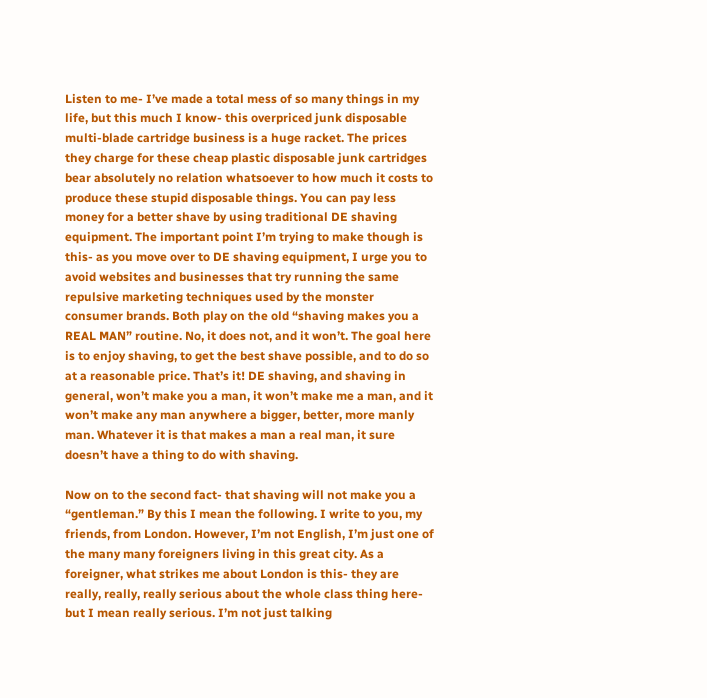Listen to me- I’ve made a total mess of so many things in my life, but this much I know- this overpriced junk disposable multi-blade cartridge business is a huge racket. The prices they charge for these cheap plastic disposable junk cartridges bear absolutely no relation whatsoever to how much it costs to produce these stupid disposable things. You can pay less money for a better shave by using traditional DE shaving equipment. The important point I’m trying to make though is this- as you move over to DE shaving equipment, I urge you to avoid websites and businesses that try running the same repulsive marketing techniques used by the monster consumer brands. Both play on the old “shaving makes you a REAL MAN” routine. No, it does not, and it won’t. The goal here is to enjoy shaving, to get the best shave possible, and to do so at a reasonable price. That’s it! DE shaving, and shaving in general, won’t make you a man, it won’t make me a man, and it won’t make any man anywhere a bigger, better, more manly man. Whatever it is that makes a man a real man, it sure doesn’t have a thing to do with shaving.

Now on to the second fact- that shaving will not make you a “gentleman.” By this I mean the following. I write to you, my friends, from London. However, I’m not English, I’m just one of the many many foreigners living in this great city. As a foreigner, what strikes me about London is this- they are really, really, really serious about the whole class thing here- but I mean really serious. I’m not just talking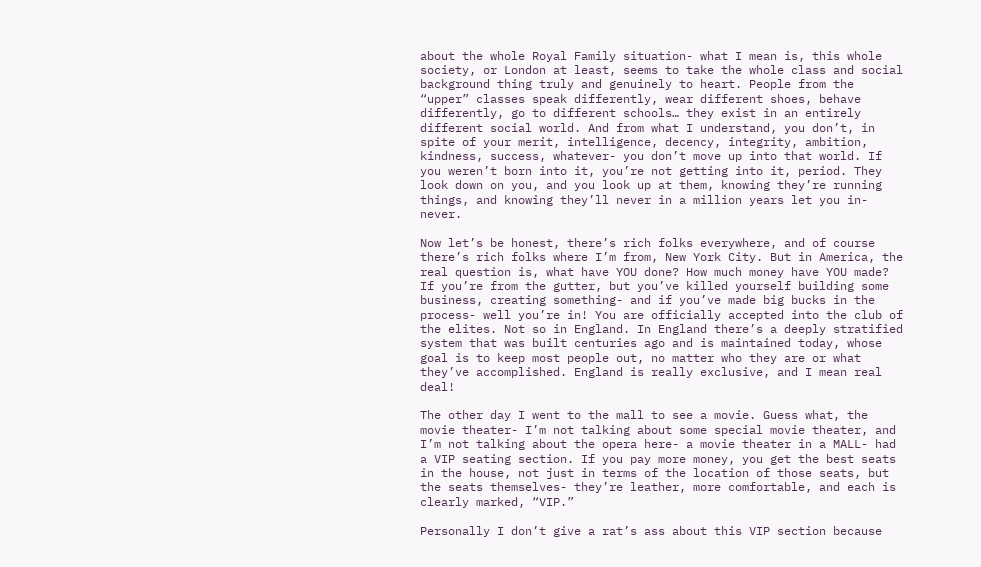about the whole Royal Family situation- what I mean is, this whole society, or London at least, seems to take the whole class and social background thing truly and genuinely to heart. People from the “upper” classes speak differently, wear different shoes, behave differently, go to different schools… they exist in an entirely different social world. And from what I understand, you don’t, in spite of your merit, intelligence, decency, integrity, ambition, kindness, success, whatever- you don’t move up into that world. If you weren’t born into it, you’re not getting into it, period. They look down on you, and you look up at them, knowing they’re running things, and knowing they’ll never in a million years let you in- never.

Now let’s be honest, there’s rich folks everywhere, and of course there’s rich folks where I’m from, New York City. But in America, the real question is, what have YOU done? How much money have YOU made? If you’re from the gutter, but you’ve killed yourself building some business, creating something- and if you’ve made big bucks in the process- well you’re in! You are officially accepted into the club of the elites. Not so in England. In England there’s a deeply stratified system that was built centuries ago and is maintained today, whose goal is to keep most people out, no matter who they are or what they’ve accomplished. England is really exclusive, and I mean real deal!

The other day I went to the mall to see a movie. Guess what, the movie theater- I’m not talking about some special movie theater, and I’m not talking about the opera here- a movie theater in a MALL- had a VIP seating section. If you pay more money, you get the best seats in the house, not just in terms of the location of those seats, but the seats themselves- they’re leather, more comfortable, and each is clearly marked, “VIP.”

Personally I don’t give a rat’s ass about this VIP section because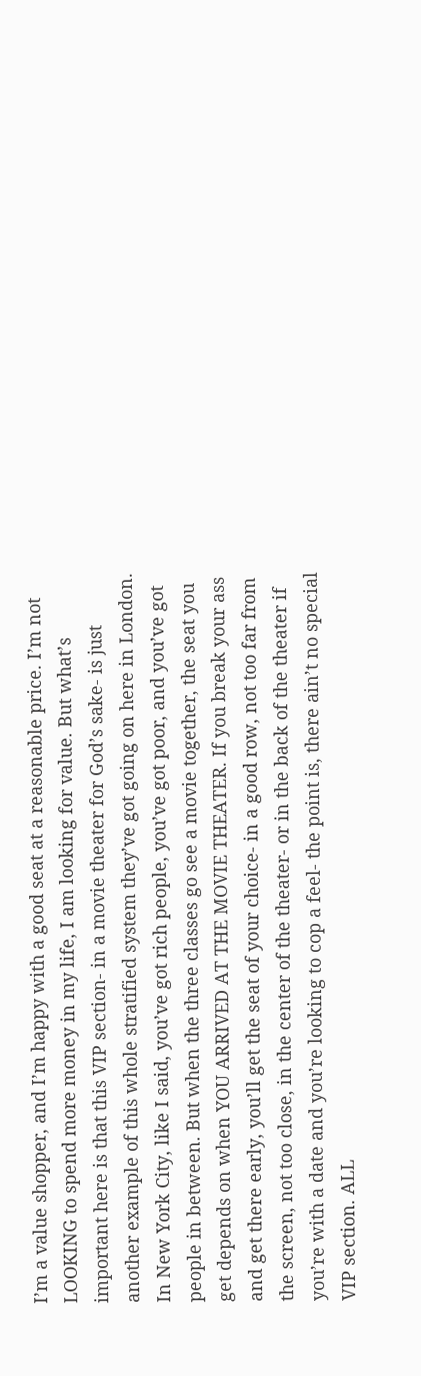I’m a value shopper, and I’m happy with a good seat at a reasonable price. I’m not LOOKING to spend more money in my life, I am looking for value. But what’s important here is that this VIP section- in a movie theater for God’s sake- is just another example of this whole stratified system they’ve got going on here in London. In New York City, like I said, you’ve got rich people, you’ve got poor, and you’ve got people in between. But when the three classes go see a movie together, the seat you get depends on when YOU ARRIVED AT THE MOVIE THEATER. If you break your ass and get there early, you’ll get the seat of your choice- in a good row, not too far from the screen, not too close, in the center of the theater- or in the back of the theater if you’re with a date and you’re looking to cop a feel- the point is, there ain’t no special VIP section. ALL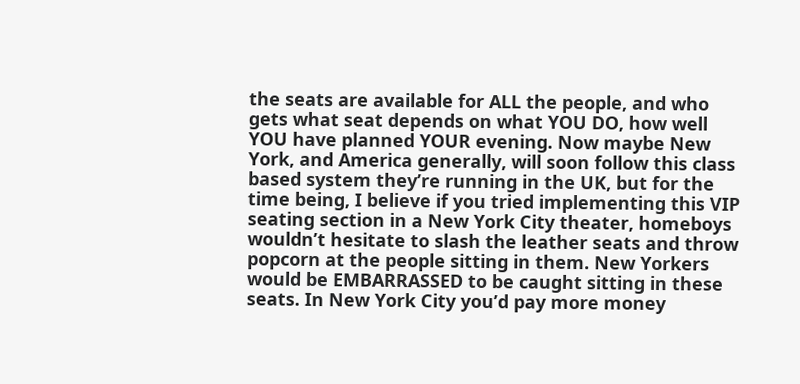the seats are available for ALL the people, and who gets what seat depends on what YOU DO, how well YOU have planned YOUR evening. Now maybe New York, and America generally, will soon follow this class based system they’re running in the UK, but for the time being, I believe if you tried implementing this VIP seating section in a New York City theater, homeboys wouldn’t hesitate to slash the leather seats and throw popcorn at the people sitting in them. New Yorkers would be EMBARRASSED to be caught sitting in these seats. In New York City you’d pay more money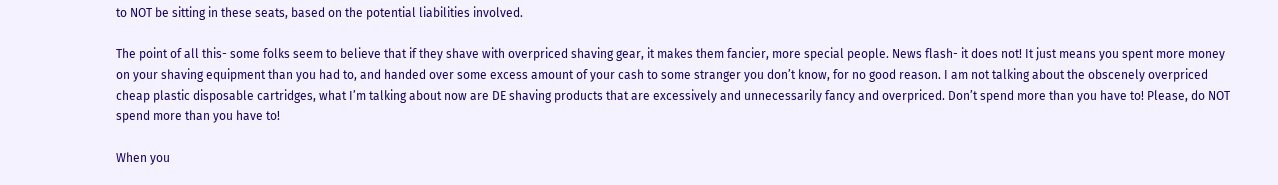to NOT be sitting in these seats, based on the potential liabilities involved.

The point of all this- some folks seem to believe that if they shave with overpriced shaving gear, it makes them fancier, more special people. News flash- it does not! It just means you spent more money on your shaving equipment than you had to, and handed over some excess amount of your cash to some stranger you don’t know, for no good reason. I am not talking about the obscenely overpriced cheap plastic disposable cartridges, what I’m talking about now are DE shaving products that are excessively and unnecessarily fancy and overpriced. Don’t spend more than you have to! Please, do NOT spend more than you have to!

When you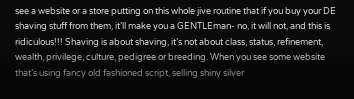see a website or a store putting on this whole jive routine that if you buy your DE shaving stuff from them, it’ll make you a GENTLEman- no, it will not, and this is ridiculous!!! Shaving is about shaving, it’s not about class, status, refinement, wealth, privilege, culture, pedigree or breeding. When you see some website that’s using fancy old fashioned script, selling shiny silver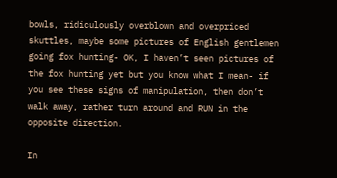bowls, ridiculously overblown and overpriced skuttles, maybe some pictures of English gentlemen going fox hunting- OK, I haven’t seen pictures of the fox hunting yet but you know what I mean- if you see these signs of manipulation, then don’t walk away, rather turn around and RUN in the opposite direction.

In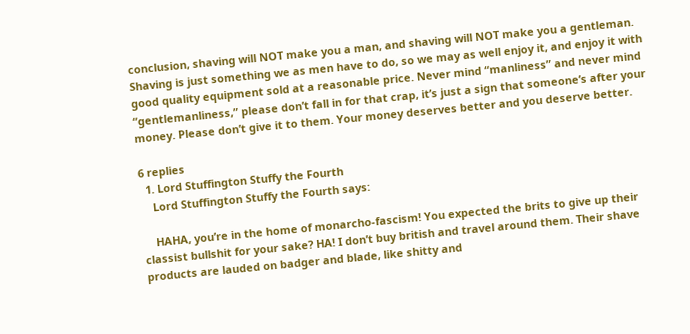conclusion, shaving will NOT make you a man, and shaving will NOT make you a gentleman. Shaving is just something we as men have to do, so we may as well enjoy it, and enjoy it with good quality equipment sold at a reasonable price. Never mind “manliness” and never mind “gentlemanliness,” please don’t fall in for that crap, it’s just a sign that someone’s after your money. Please don’t give it to them. Your money deserves better and you deserve better.

6 replies
  1. Lord Stuffington Stuffy the Fourth
    Lord Stuffington Stuffy the Fourth says:

    HAHA, you’re in the home of monarcho-fascism! You expected the brits to give up their classist bullshit for your sake? HA! I don’t buy british and travel around them. Their shave products are lauded on badger and blade, like shitty and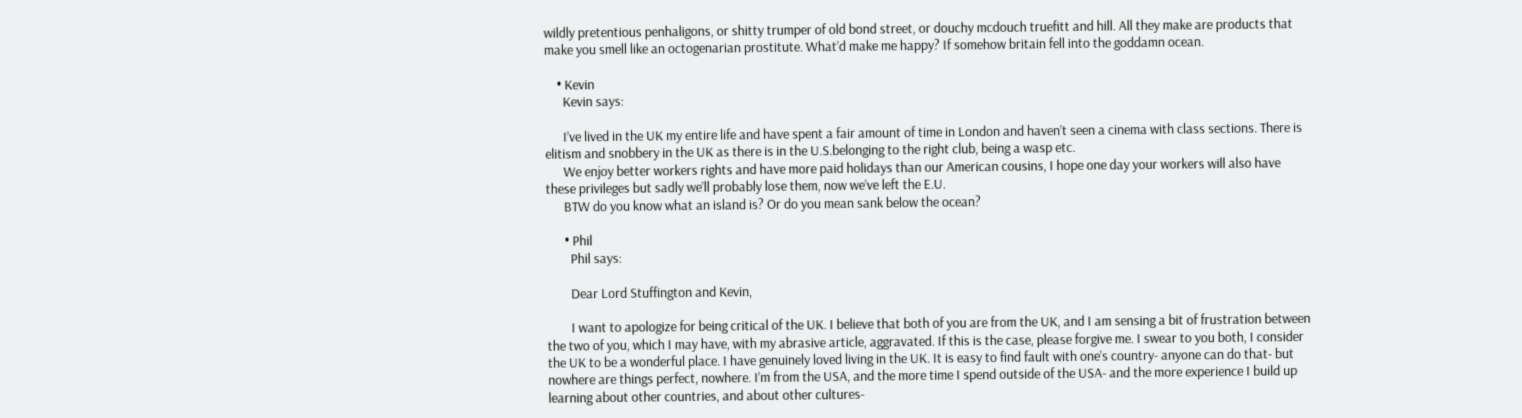wildly pretentious penhaligons, or shitty trumper of old bond street, or douchy mcdouch truefitt and hill. All they make are products that make you smell like an octogenarian prostitute. What’d make me happy? If somehow britain fell into the goddamn ocean.

    • Kevin
      Kevin says:

      I’ve lived in the UK my entire life and have spent a fair amount of time in London and haven’t seen a cinema with class sections. There is elitism and snobbery in the UK as there is in the U.S.belonging to the right club, being a wasp etc.
      We enjoy better workers rights and have more paid holidays than our American cousins, I hope one day your workers will also have these privileges but sadly we’ll probably lose them, now we’ve left the E.U.
      BTW do you know what an island is? Or do you mean sank below the ocean?

      • Phil
        Phil says:

        Dear Lord Stuffington and Kevin,

        I want to apologize for being critical of the UK. I believe that both of you are from the UK, and I am sensing a bit of frustration between the two of you, which I may have, with my abrasive article, aggravated. If this is the case, please forgive me. I swear to you both, I consider the UK to be a wonderful place. I have genuinely loved living in the UK. It is easy to find fault with one’s country- anyone can do that- but nowhere are things perfect, nowhere. I’m from the USA, and the more time I spend outside of the USA- and the more experience I build up learning about other countries, and about other cultures-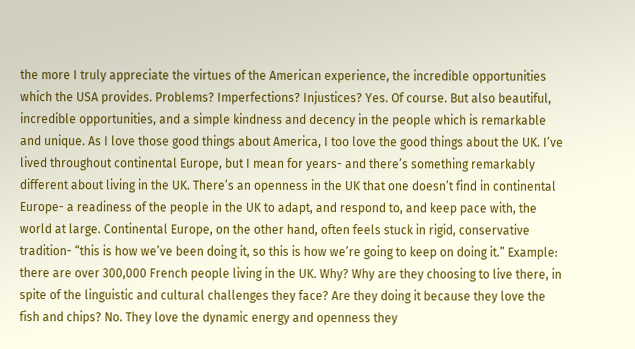the more I truly appreciate the virtues of the American experience, the incredible opportunities which the USA provides. Problems? Imperfections? Injustices? Yes. Of course. But also beautiful, incredible opportunities, and a simple kindness and decency in the people which is remarkable and unique. As I love those good things about America, I too love the good things about the UK. I’ve lived throughout continental Europe, but I mean for years- and there’s something remarkably different about living in the UK. There’s an openness in the UK that one doesn’t find in continental Europe- a readiness of the people in the UK to adapt, and respond to, and keep pace with, the world at large. Continental Europe, on the other hand, often feels stuck in rigid, conservative tradition- “this is how we’ve been doing it, so this is how we’re going to keep on doing it.” Example: there are over 300,000 French people living in the UK. Why? Why are they choosing to live there, in spite of the linguistic and cultural challenges they face? Are they doing it because they love the fish and chips? No. They love the dynamic energy and openness they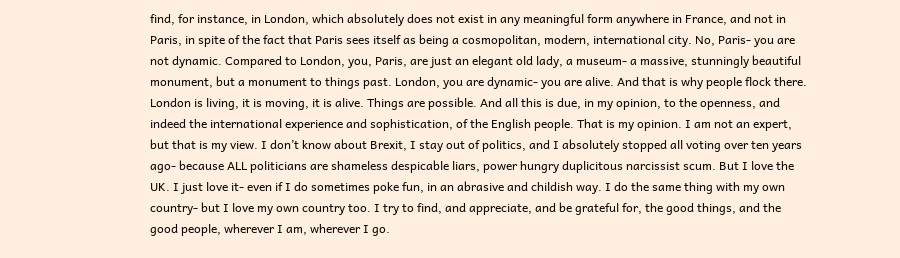find, for instance, in London, which absolutely does not exist in any meaningful form anywhere in France, and not in Paris, in spite of the fact that Paris sees itself as being a cosmopolitan, modern, international city. No, Paris- you are not dynamic. Compared to London, you, Paris, are just an elegant old lady, a museum- a massive, stunningly beautiful monument, but a monument to things past. London, you are dynamic- you are alive. And that is why people flock there. London is living, it is moving, it is alive. Things are possible. And all this is due, in my opinion, to the openness, and indeed the international experience and sophistication, of the English people. That is my opinion. I am not an expert, but that is my view. I don’t know about Brexit, I stay out of politics, and I absolutely stopped all voting over ten years ago- because ALL politicians are shameless despicable liars, power hungry duplicitous narcissist scum. But I love the UK. I just love it- even if I do sometimes poke fun, in an abrasive and childish way. I do the same thing with my own country- but I love my own country too. I try to find, and appreciate, and be grateful for, the good things, and the good people, wherever I am, wherever I go.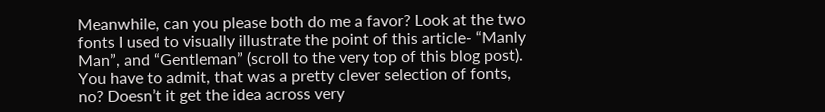Meanwhile, can you please both do me a favor? Look at the two fonts I used to visually illustrate the point of this article- “Manly Man”, and “Gentleman” (scroll to the very top of this blog post). You have to admit, that was a pretty clever selection of fonts, no? Doesn’t it get the idea across very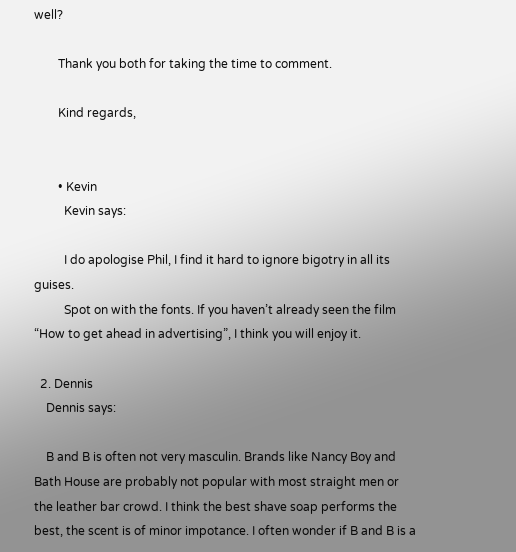well?

        Thank you both for taking the time to comment.

        Kind regards,


        • Kevin
          Kevin says:

          I do apologise Phil, I find it hard to ignore bigotry in all its guises.
          Spot on with the fonts. If you haven’t already seen the film “How to get ahead in advertising”, I think you will enjoy it.

  2. Dennis
    Dennis says:

    B and B is often not very masculin. Brands like Nancy Boy and Bath House are probably not popular with most straight men or the leather bar crowd. I think the best shave soap performs the best, the scent is of minor impotance. I often wonder if B and B is a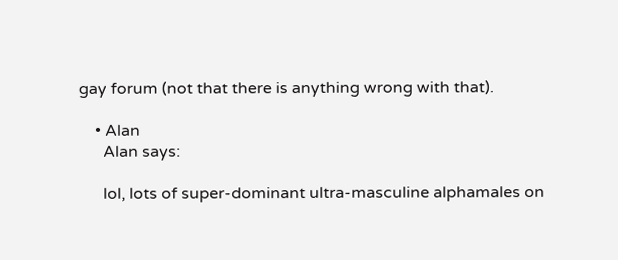gay forum (not that there is anything wrong with that).

    • Alan
      Alan says:

      lol, lots of super-dominant ultra-masculine alphamales on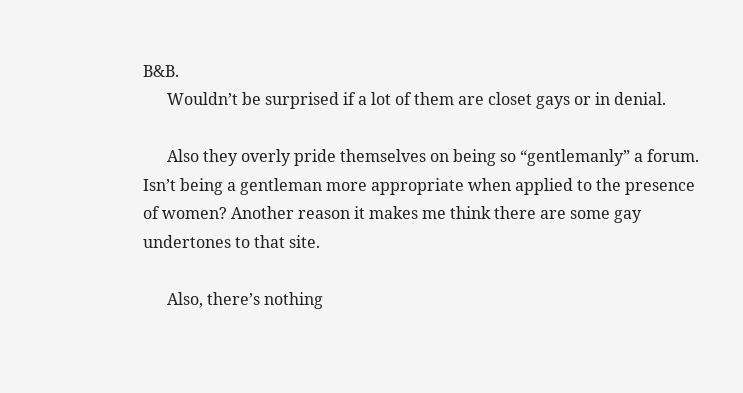B&B.
      Wouldn’t be surprised if a lot of them are closet gays or in denial.

      Also they overly pride themselves on being so “gentlemanly” a forum. Isn’t being a gentleman more appropriate when applied to the presence of women? Another reason it makes me think there are some gay undertones to that site.

      Also, there’s nothing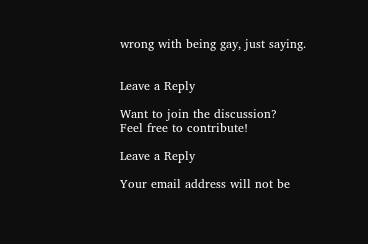wrong with being gay, just saying.


Leave a Reply

Want to join the discussion?
Feel free to contribute!

Leave a Reply

Your email address will not be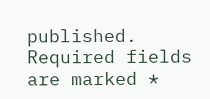published. Required fields are marked *